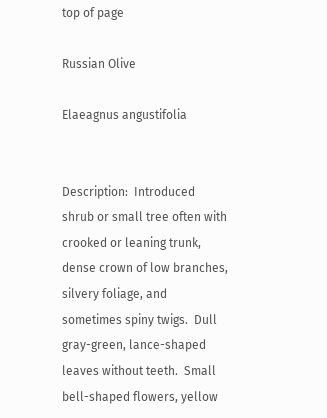top of page

Russian Olive

Elaeagnus angustifolia


Description:  Introduced shrub or small tree often with crooked or leaning trunk, dense crown of low branches, silvery foliage, and sometimes spiny twigs.  Dull gray-green, lance-shaped leaves without teeth.  Small bell-shaped flowers, yellow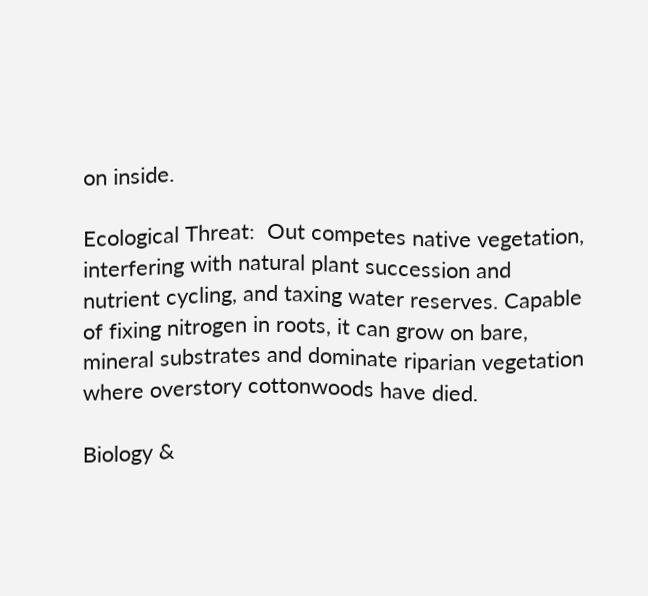on inside.

Ecological Threat:  Out competes native vegetation, interfering with natural plant succession and nutrient cycling, and taxing water reserves. Capable of fixing nitrogen in roots, it can grow on bare, mineral substrates and dominate riparian vegetation where overstory cottonwoods have died.

Biology &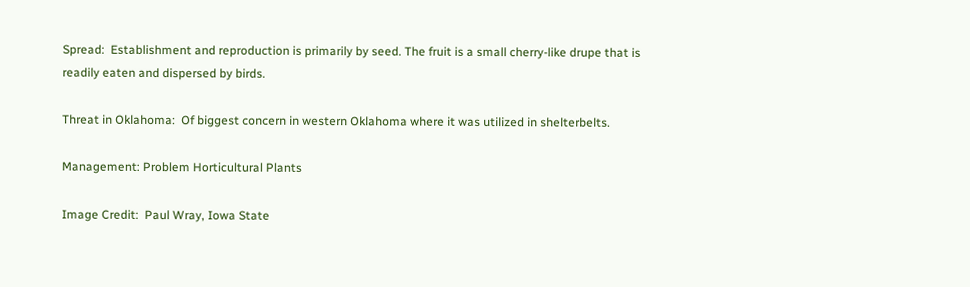Spread:  Establishment and reproduction is primarily by seed. The fruit is a small cherry-like drupe that is readily eaten and dispersed by birds.

Threat in Oklahoma:  Of biggest concern in western Oklahoma where it was utilized in shelterbelts.

Management: Problem Horticultural Plants

Image Credit:  Paul Wray, Iowa State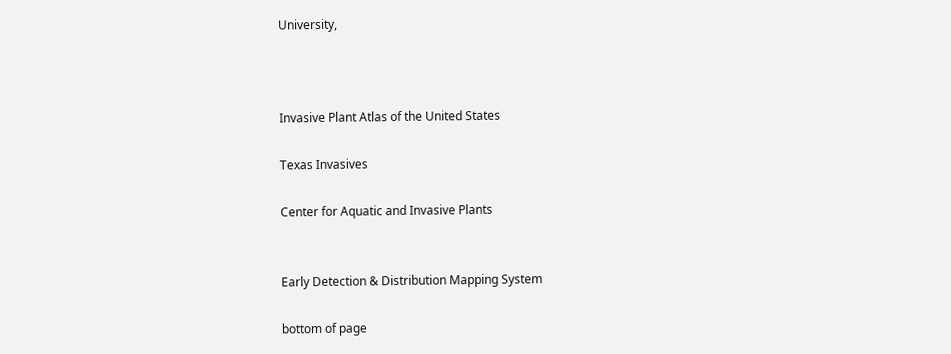University,



Invasive Plant Atlas of the United States

Texas Invasives

Center for Aquatic and Invasive Plants


Early Detection & Distribution Mapping System

bottom of page